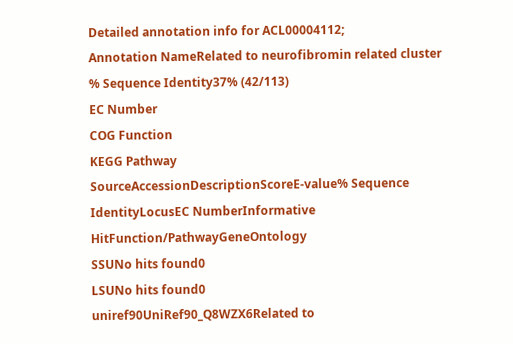Detailed annotation info for ACL00004112;
Annotation NameRelated to neurofibromin related cluster
% Sequence Identity37% (42/113)
EC Number
COG Function
KEGG Pathway
SourceAccessionDescriptionScoreE-value% Sequence IdentityLocusEC NumberInformative HitFunction/PathwayGeneOntology
SSUNo hits found0
LSUNo hits found0
uniref90UniRef90_Q8WZX6Related to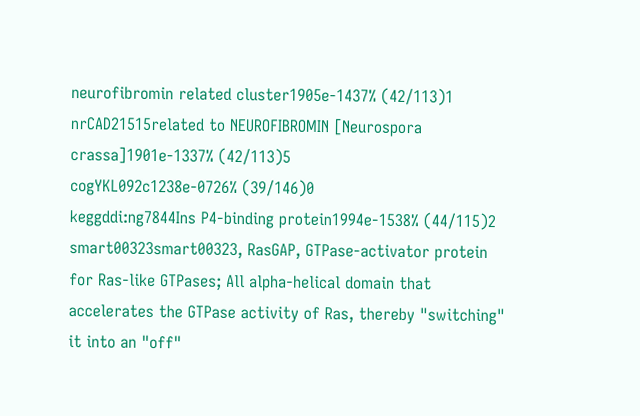neurofibromin related cluster1905e-1437% (42/113)1
nrCAD21515related to NEUROFIBROMIN [Neurospora crassa]1901e-1337% (42/113)5
cogYKL092c1238e-0726% (39/146)0
keggddi:ng7844Ins P4-binding protein1994e-1538% (44/115)2
smart00323smart00323, RasGAP, GTPase-activator protein for Ras-like GTPases; All alpha-helical domain that accelerates the GTPase activity of Ras, thereby "switching" it into an "off"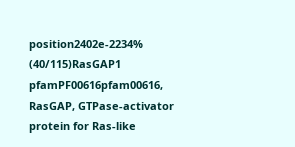position2402e-2234% (40/115)RasGAP1
pfamPF00616pfam00616, RasGAP, GTPase-activator protein for Ras-like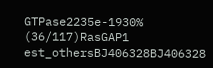GTPase2235e-1930% (36/117)RasGAP1
est_othersBJ406328BJ406328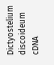Dictyostelium discoideum cDNA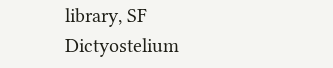library, SF Dictyostelium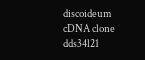discoideum cDNA clone dds34l21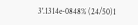3'.1314e-0848% (24/50)1